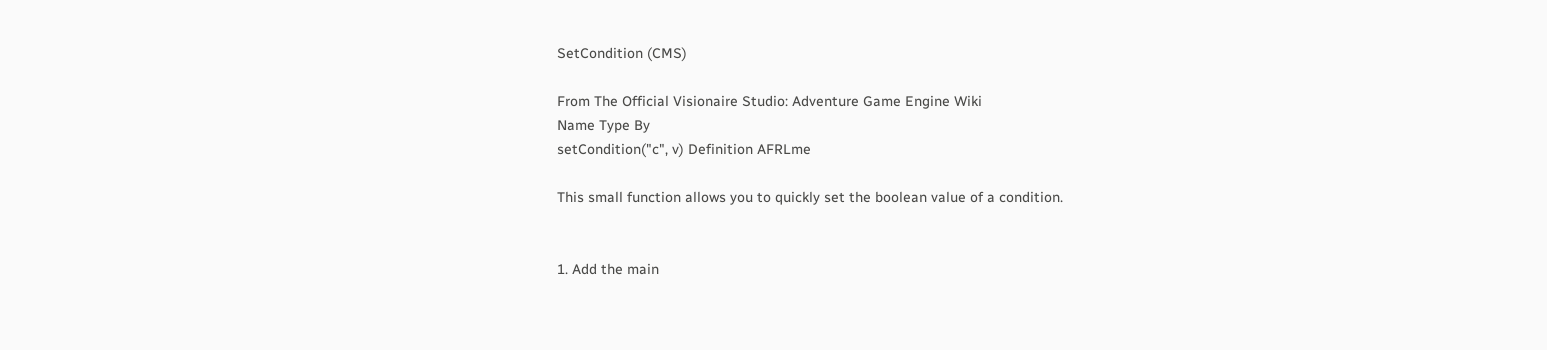SetCondition (CMS)

From The Official Visionaire Studio: Adventure Game Engine Wiki
Name Type By
setCondition("c", v) Definition AFRLme

This small function allows you to quickly set the boolean value of a condition.


1. Add the main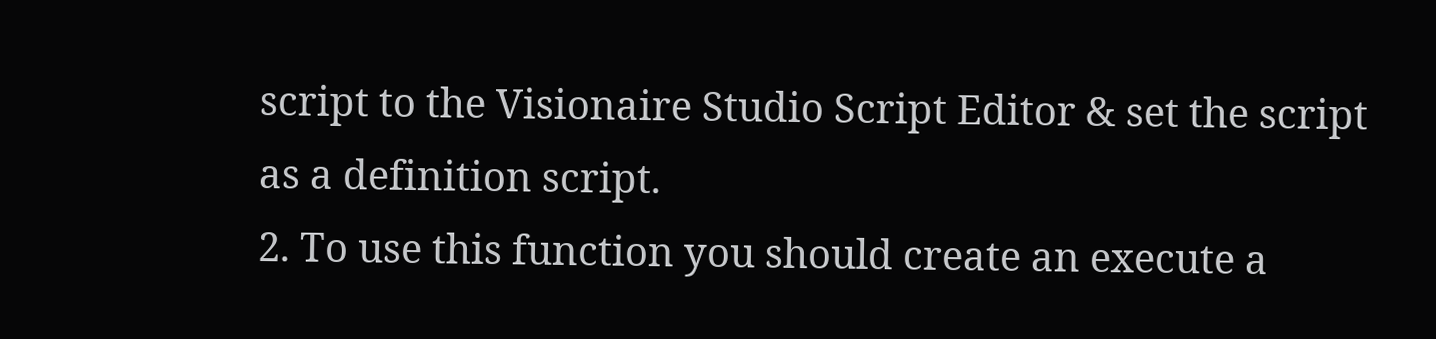script to the Visionaire Studio Script Editor & set the script as a definition script.
2. To use this function you should create an execute a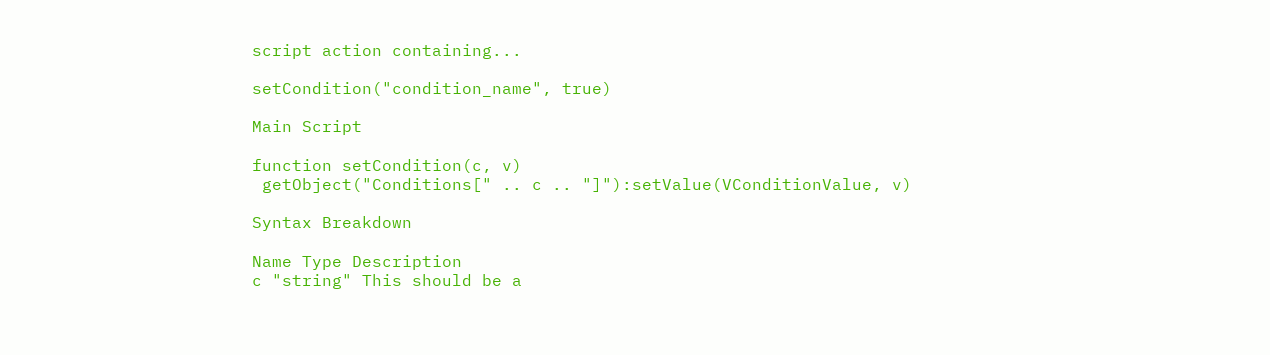script action containing...

setCondition("condition_name", true)

Main Script

function setCondition(c, v)
 getObject("Conditions[" .. c .. "]"):setValue(VConditionValue, v)

Syntax Breakdown

Name Type Description
c "string" This should be a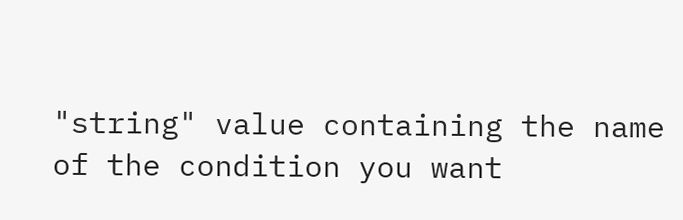"string" value containing the name of the condition you want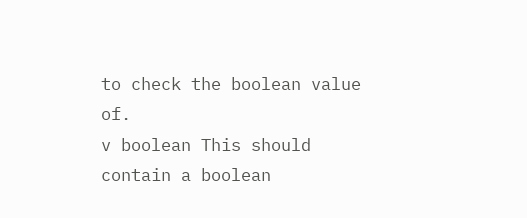to check the boolean value of.
v boolean This should contain a boolean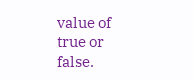value of true or false.